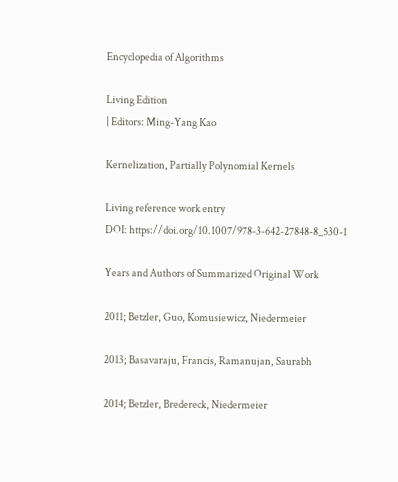Encyclopedia of Algorithms

Living Edition
| Editors: Ming-Yang Kao

Kernelization, Partially Polynomial Kernels

Living reference work entry
DOI: https://doi.org/10.1007/978-3-642-27848-8_530-1

Years and Authors of Summarized Original Work

2011; Betzler, Guo, Komusiewicz, Niedermeier

2013; Basavaraju, Francis, Ramanujan, Saurabh

2014; Betzler, Bredereck, Niedermeier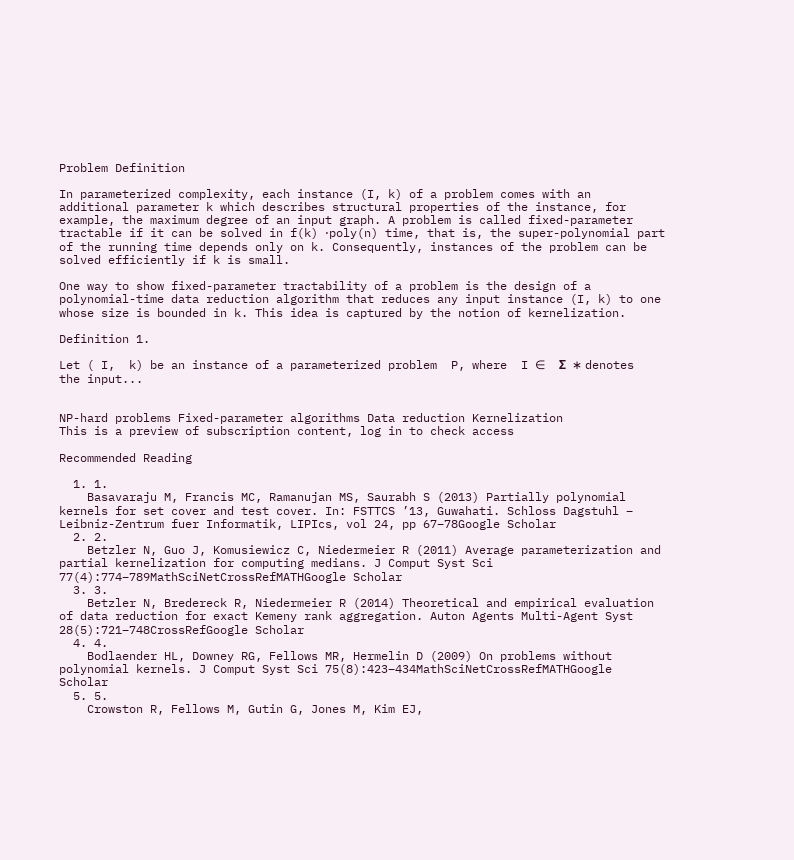Problem Definition

In parameterized complexity, each instance (I, k) of a problem comes with an additional parameter k which describes structural properties of the instance, for example, the maximum degree of an input graph. A problem is called fixed-parameter tractable if it can be solved in f(k) ⋅poly(n) time, that is, the super-polynomial part of the running time depends only on k. Consequently, instances of the problem can be solved efficiently if k is small.

One way to show fixed-parameter tractability of a problem is the design of a polynomial-time data reduction algorithm that reduces any input instance (I, k) to one whose size is bounded in k. This idea is captured by the notion of kernelization.

Definition 1.

Let ( I,  k) be an instance of a parameterized problem  P, where  I ∈  Σ  ∗ denotes the input...


NP-hard problems Fixed-parameter algorithms Data reduction Kernelization
This is a preview of subscription content, log in to check access

Recommended Reading

  1. 1.
    Basavaraju M, Francis MC, Ramanujan MS, Saurabh S (2013) Partially polynomial kernels for set cover and test cover. In: FSTTCS ’13, Guwahati. Schloss Dagstuhl – Leibniz-Zentrum fuer Informatik, LIPIcs, vol 24, pp 67–78Google Scholar
  2. 2.
    Betzler N, Guo J, Komusiewicz C, Niedermeier R (2011) Average parameterization and partial kernelization for computing medians. J Comput Syst Sci 77(4):774–789MathSciNetCrossRefMATHGoogle Scholar
  3. 3.
    Betzler N, Bredereck R, Niedermeier R (2014) Theoretical and empirical evaluation of data reduction for exact Kemeny rank aggregation. Auton Agents Multi-Agent Syst 28(5):721–748CrossRefGoogle Scholar
  4. 4.
    Bodlaender HL, Downey RG, Fellows MR, Hermelin D (2009) On problems without polynomial kernels. J Comput Syst Sci 75(8):423–434MathSciNetCrossRefMATHGoogle Scholar
  5. 5.
    Crowston R, Fellows M, Gutin G, Jones M, Kim EJ,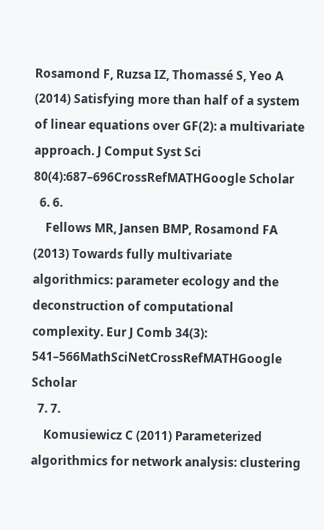Rosamond F, Ruzsa IZ, Thomassé S, Yeo A (2014) Satisfying more than half of a system of linear equations over GF(2): a multivariate approach. J Comput Syst Sci 80(4):687–696CrossRefMATHGoogle Scholar
  6. 6.
    Fellows MR, Jansen BMP, Rosamond FA (2013) Towards fully multivariate algorithmics: parameter ecology and the deconstruction of computational complexity. Eur J Comb 34(3): 541–566MathSciNetCrossRefMATHGoogle Scholar
  7. 7.
    Komusiewicz C (2011) Parameterized algorithmics for network analysis: clustering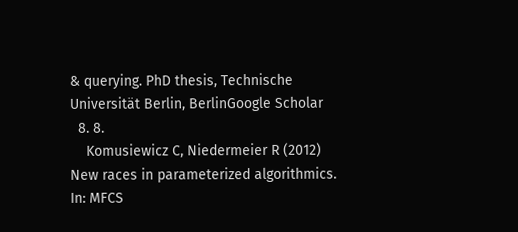& querying. PhD thesis, Technische Universität Berlin, BerlinGoogle Scholar
  8. 8.
    Komusiewicz C, Niedermeier R (2012) New races in parameterized algorithmics. In: MFCS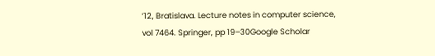’12, Bratislava. Lecture notes in computer science, vol 7464. Springer, pp 19–30Google Scholar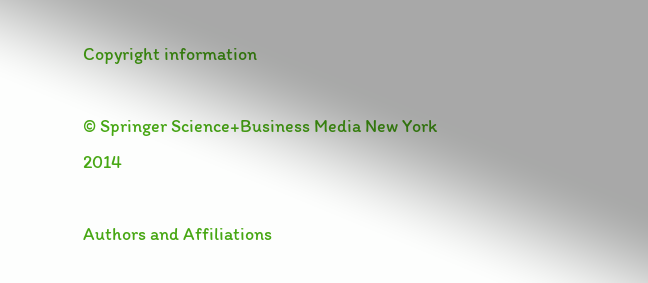Copyright information

© Springer Science+Business Media New York 2014

Authors and Affiliations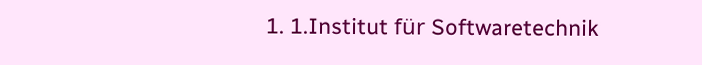1. 1.Institut für Softwaretechnik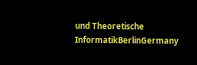und Theoretische InformatikBerlinGermany